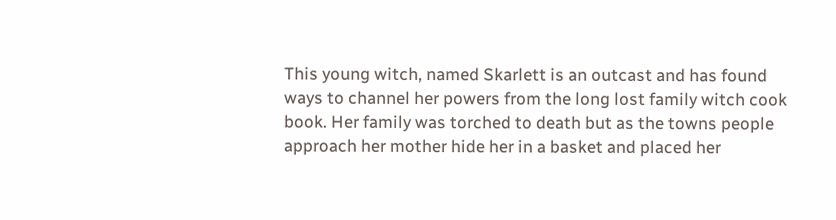This young witch, named Skarlett is an outcast and has found ways to channel her powers from the long lost family witch cook book. Her family was torched to death but as the towns people approach her mother hide her in a basket and placed her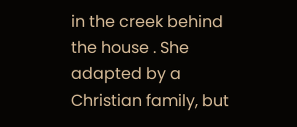in the creek behind the house . She adapted by a Christian family, but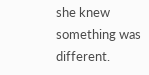she knew something was different.